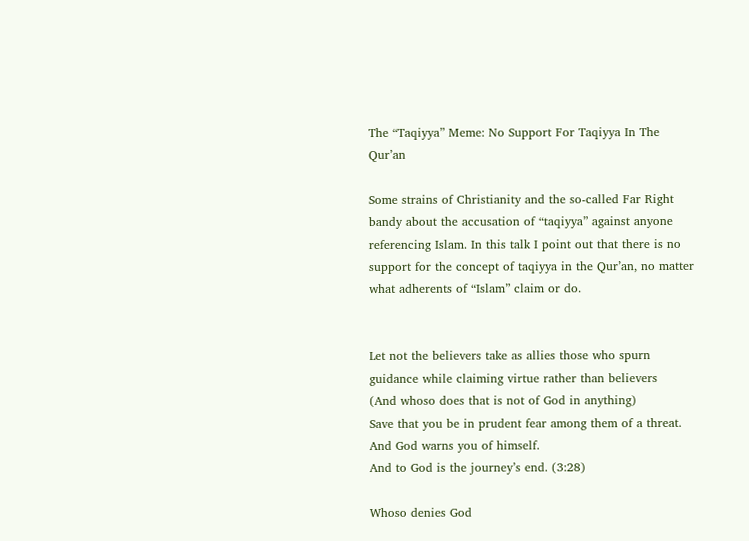The “Taqiyya” Meme: No Support For Taqiyya In The Qur’an

Some strains of Christianity and the so-called Far Right bandy about the accusation of “taqiyya” against anyone referencing Islam. In this talk I point out that there is no support for the concept of taqiyya in the Qur’an, no matter what adherents of “Islam” claim or do.


Let not the believers take as allies those who spurn guidance while claiming virtue rather than believers
(And whoso does that is not of God in anything)
Save that you be in prudent fear among them of a threat.
And God warns you of himself.
And to God is the journey’s end. (3:28)

Whoso denies God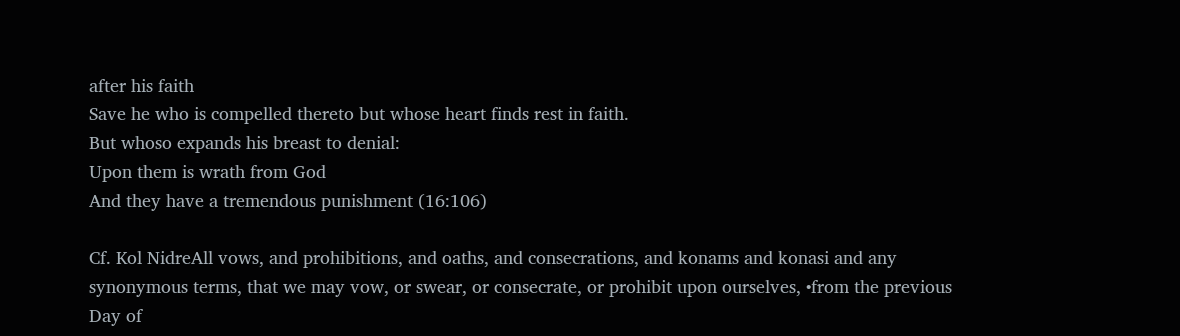after his faith
Save he who is compelled thereto but whose heart finds rest in faith.
But whoso expands his breast to denial:
Upon them is wrath from God
And they have a tremendous punishment (16:106)

Cf. Kol NidreAll vows, and prohibitions, and oaths, and consecrations, and konams and konasi and any synonymous terms, that we may vow, or swear, or consecrate, or prohibit upon ourselves, •from the previous Day of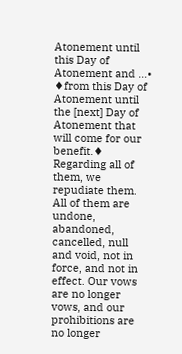Atonement until this Day of Atonement and …• ♦from this Day of Atonement until the [next] Day of Atonement that will come for our benefit.♦ Regarding all of them, we repudiate them. All of them are undone, abandoned, cancelled, null and void, not in force, and not in effect. Our vows are no longer vows, and our prohibitions are no longer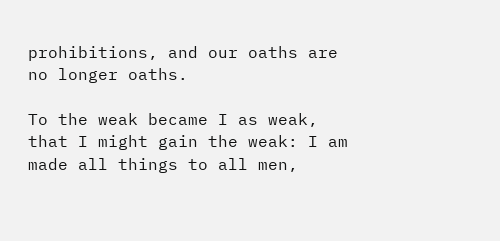prohibitions, and our oaths are no longer oaths.

To the weak became I as weak, that I might gain the weak: I am made all things to all men,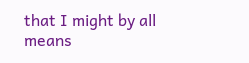that I might by all means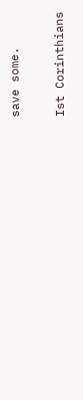save some.

Ist Corinthians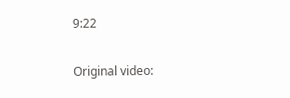9:22


Original video: